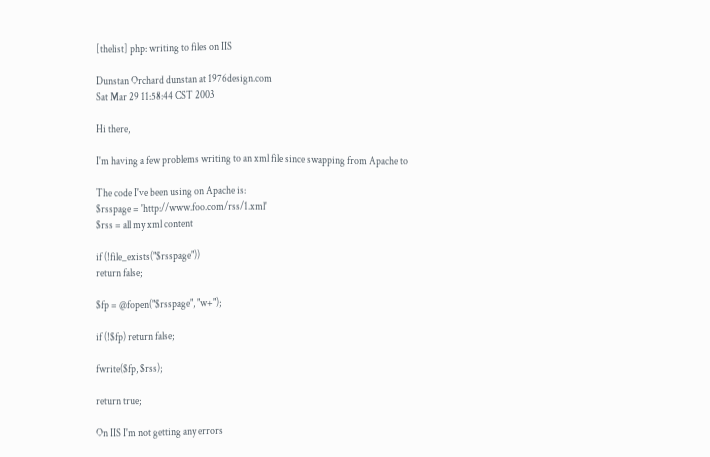[thelist] php: writing to files on IIS

Dunstan Orchard dunstan at 1976design.com
Sat Mar 29 11:58:44 CST 2003

Hi there,

I'm having a few problems writing to an xml file since swapping from Apache to

The code I've been using on Apache is:
$rsspage = 'http://www.foo.com/rss/1.xml'
$rss = all my xml content

if (!file_exists("$rsspage"))
return false;

$fp = @fopen("$rsspage", "w+");

if (!$fp) return false;

fwrite($fp, $rss);

return true;

On IIS I'm not getting any errors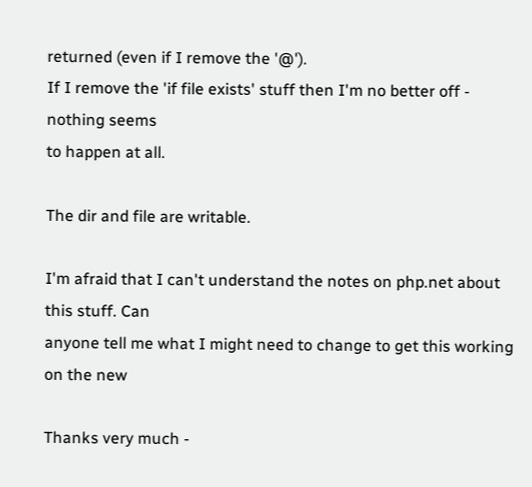returned (even if I remove the '@').
If I remove the 'if file exists' stuff then I'm no better off - nothing seems
to happen at all.

The dir and file are writable.

I'm afraid that I can't understand the notes on php.net about this stuff. Can
anyone tell me what I might need to change to get this working on the new

Thanks very much -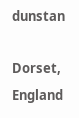dunstan

Dorset, England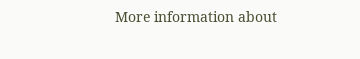More information about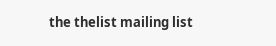the thelist mailing list